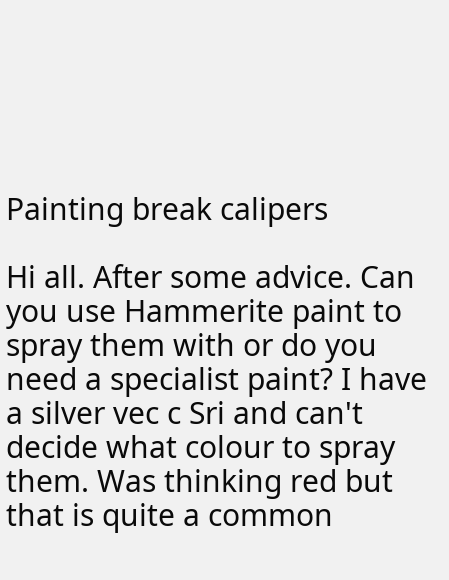Painting break calipers

Hi all. After some advice. Can you use Hammerite paint to spray them with or do you need a specialist paint? I have a silver vec c Sri and can't decide what colour to spray them. Was thinking red but that is quite a common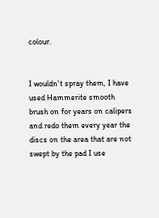colour.


I wouldn't spray them, I have used Hammerite smooth brush on for years on calipers and redo them every year the discs on the area that are not swept by the pad I use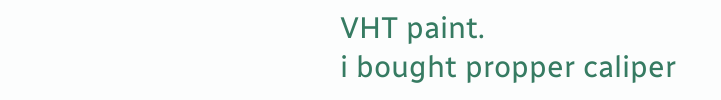VHT paint.
i bought propper caliper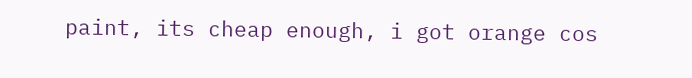paint, its cheap enough, i got orange cos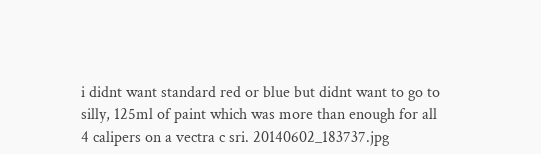i didnt want standard red or blue but didnt want to go to silly, 125ml of paint which was more than enough for all 4 calipers on a vectra c sri. 20140602_183737.jpg